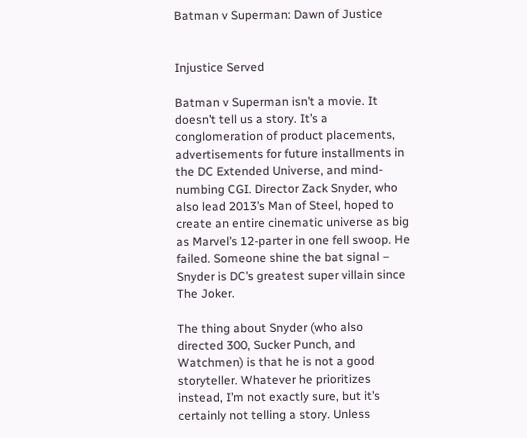Batman v Superman: Dawn of Justice


Injustice Served

Batman v Superman isn’t a movie. It doesn’t tell us a story. It’s a conglomeration of product placements, advertisements for future installments in the DC Extended Universe, and mind-numbing CGI. Director Zack Snyder, who also lead 2013’s Man of Steel, hoped to create an entire cinematic universe as big as Marvel’s 12-parter in one fell swoop. He failed. Someone shine the bat signal – Snyder is DC’s greatest super villain since The Joker.

The thing about Snyder (who also directed 300, Sucker Punch, and Watchmen) is that he is not a good storyteller. Whatever he prioritizes instead, I’m not exactly sure, but it’s certainly not telling a story. Unless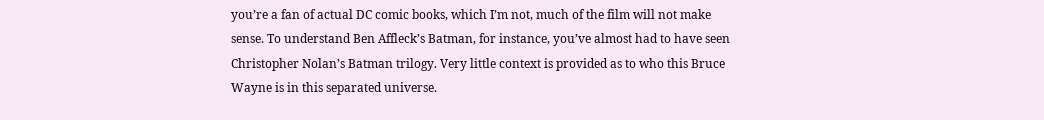you’re a fan of actual DC comic books, which I’m not, much of the film will not make sense. To understand Ben Affleck’s Batman, for instance, you’ve almost had to have seen Christopher Nolan’s Batman trilogy. Very little context is provided as to who this Bruce Wayne is in this separated universe.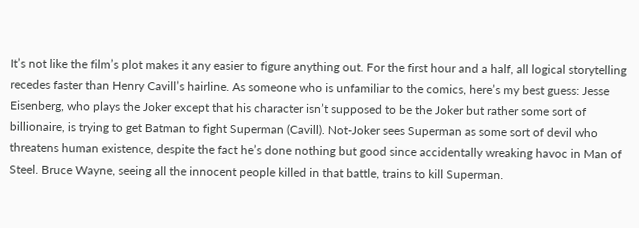It’s not like the film’s plot makes it any easier to figure anything out. For the first hour and a half, all logical storytelling recedes faster than Henry Cavill’s hairline. As someone who is unfamiliar to the comics, here’s my best guess: Jesse Eisenberg, who plays the Joker except that his character isn’t supposed to be the Joker but rather some sort of billionaire, is trying to get Batman to fight Superman (Cavill). Not-Joker sees Superman as some sort of devil who threatens human existence, despite the fact he’s done nothing but good since accidentally wreaking havoc in Man of Steel. Bruce Wayne, seeing all the innocent people killed in that battle, trains to kill Superman.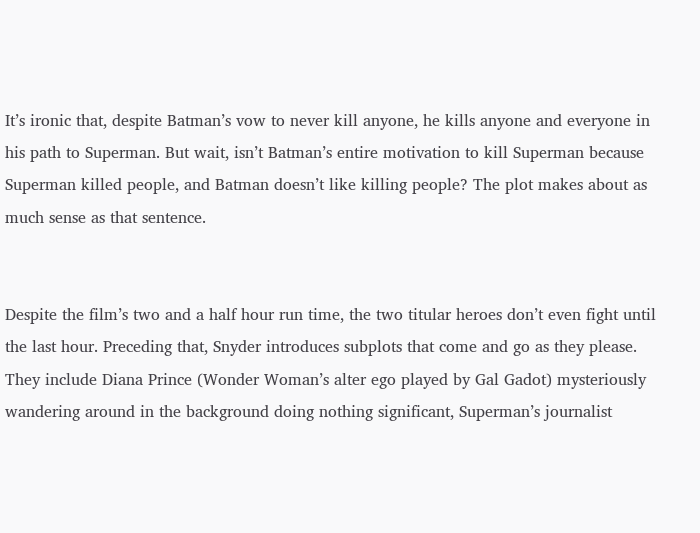It’s ironic that, despite Batman’s vow to never kill anyone, he kills anyone and everyone in his path to Superman. But wait, isn’t Batman’s entire motivation to kill Superman because Superman killed people, and Batman doesn’t like killing people? The plot makes about as much sense as that sentence.


Despite the film’s two and a half hour run time, the two titular heroes don’t even fight until the last hour. Preceding that, Snyder introduces subplots that come and go as they please. They include Diana Prince (Wonder Woman’s alter ego played by Gal Gadot) mysteriously wandering around in the background doing nothing significant, Superman’s journalist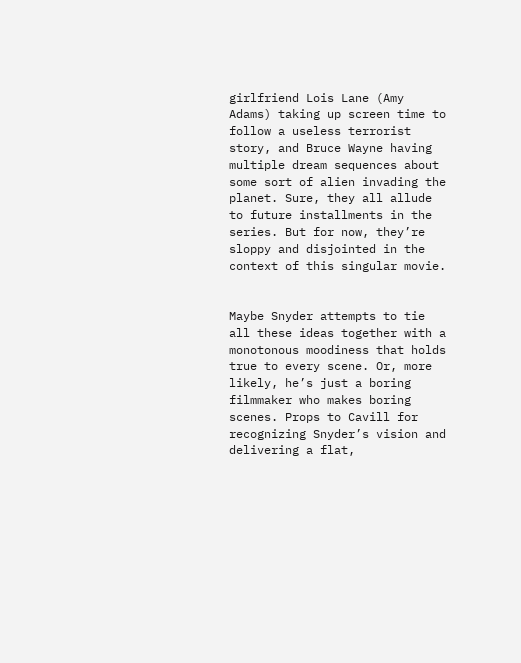girlfriend Lois Lane (Amy Adams) taking up screen time to follow a useless terrorist story, and Bruce Wayne having multiple dream sequences about some sort of alien invading the planet. Sure, they all allude to future installments in the series. But for now, they’re sloppy and disjointed in the context of this singular movie.


Maybe Snyder attempts to tie all these ideas together with a monotonous moodiness that holds true to every scene. Or, more likely, he’s just a boring filmmaker who makes boring scenes. Props to Cavill for recognizing Snyder’s vision and delivering a flat,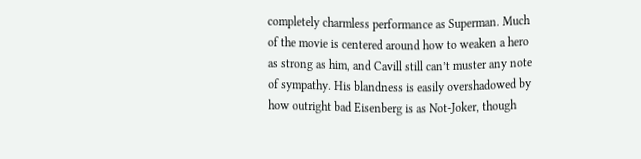completely charmless performance as Superman. Much of the movie is centered around how to weaken a hero as strong as him, and Cavill still can’t muster any note of sympathy. His blandness is easily overshadowed by how outright bad Eisenberg is as Not-Joker, though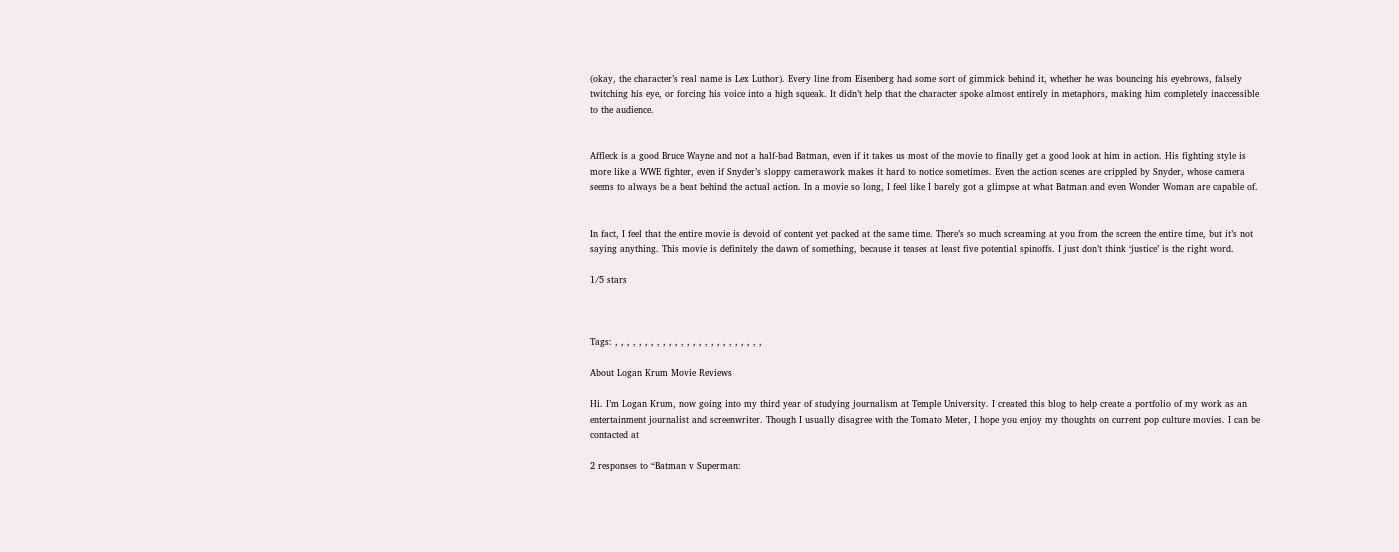(okay, the character’s real name is Lex Luthor). Every line from Eisenberg had some sort of gimmick behind it, whether he was bouncing his eyebrows, falsely twitching his eye, or forcing his voice into a high squeak. It didn’t help that the character spoke almost entirely in metaphors, making him completely inaccessible to the audience.


Affleck is a good Bruce Wayne and not a half-bad Batman, even if it takes us most of the movie to finally get a good look at him in action. His fighting style is more like a WWE fighter, even if Snyder’s sloppy camerawork makes it hard to notice sometimes. Even the action scenes are crippled by Snyder, whose camera seems to always be a beat behind the actual action. In a movie so long, I feel like I barely got a glimpse at what Batman and even Wonder Woman are capable of.


In fact, I feel that the entire movie is devoid of content yet packed at the same time. There’s so much screaming at you from the screen the entire time, but it’s not saying anything. This movie is definitely the dawn of something, because it teases at least five potential spinoffs. I just don’t think ‘justice’ is the right word.

1/5 stars



Tags: , , , , , , , , , , , , , , , , , , , , , , , , ,

About Logan Krum Movie Reviews

Hi. I’m Logan Krum, now going into my third year of studying journalism at Temple University. I created this blog to help create a portfolio of my work as an entertainment journalist and screenwriter. Though I usually disagree with the Tomato Meter, I hope you enjoy my thoughts on current pop culture movies. I can be contacted at

2 responses to “Batman v Superman: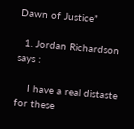Dawn of Justice”

  1. Jordan Richardson says :

    I have a real distaste for these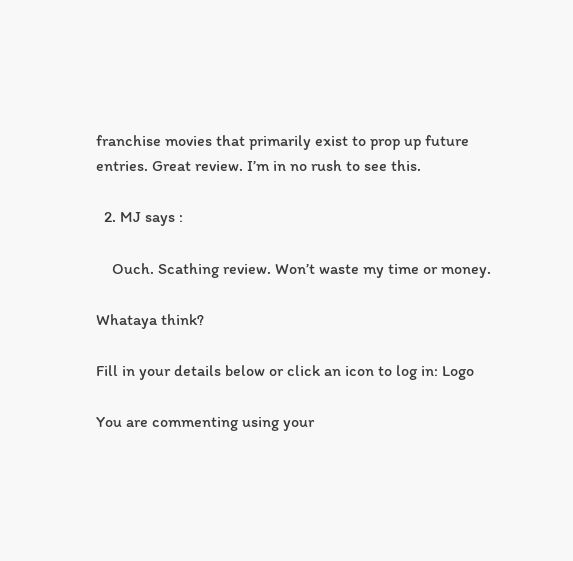franchise movies that primarily exist to prop up future entries. Great review. I’m in no rush to see this.

  2. MJ says :

    Ouch. Scathing review. Won’t waste my time or money.

Whataya think?

Fill in your details below or click an icon to log in: Logo

You are commenting using your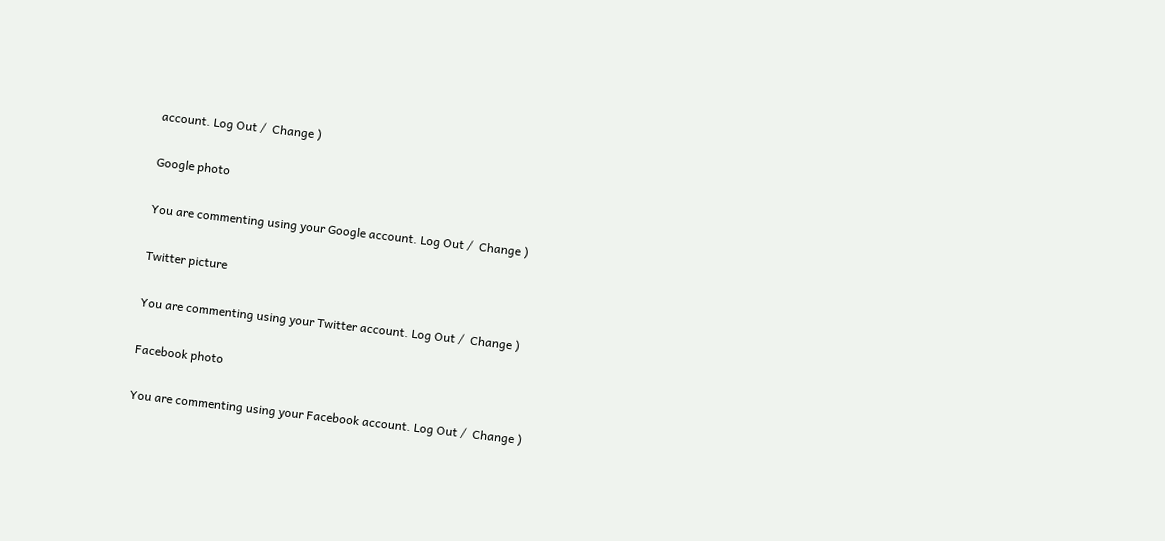account. Log Out /  Change )

Google photo

You are commenting using your Google account. Log Out /  Change )

Twitter picture

You are commenting using your Twitter account. Log Out /  Change )

Facebook photo

You are commenting using your Facebook account. Log Out /  Change )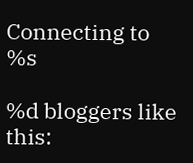Connecting to %s

%d bloggers like this: